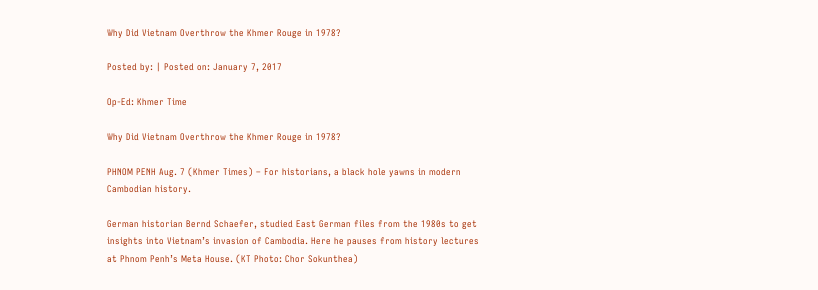Why Did Vietnam Overthrow the Khmer Rouge in 1978?

Posted by: | Posted on: January 7, 2017

Op-Ed: Khmer Time

Why Did Vietnam Overthrow the Khmer Rouge in 1978?

PHNOM PENH Aug. 7 (Khmer Times) – For historians, a black hole yawns in modern Cambodian history.

German historian Bernd Schaefer, studied East German files from the 1980s to get insights into Vietnam’s invasion of Cambodia. Here he pauses from history lectures at Phnom Penh’s Meta House. (KT Photo: Chor Sokunthea)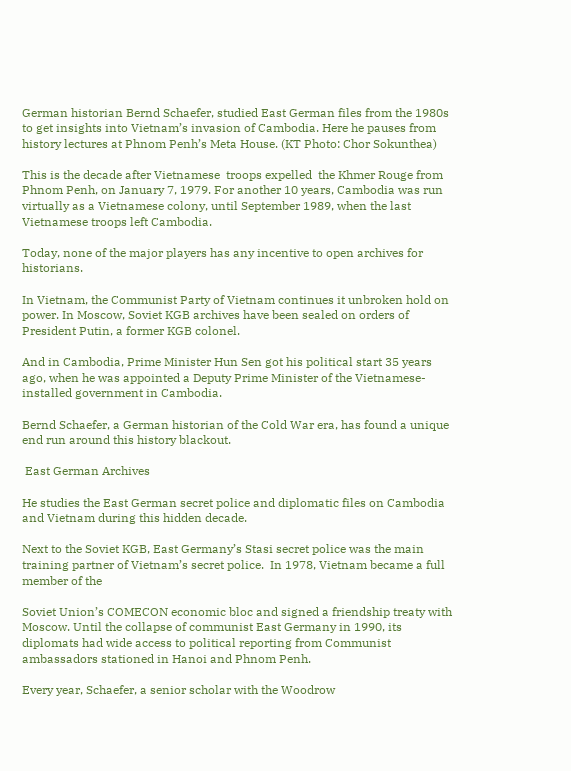German historian Bernd Schaefer, studied East German files from the 1980s to get insights into Vietnam’s invasion of Cambodia. Here he pauses from history lectures at Phnom Penh’s Meta House. (KT Photo: Chor Sokunthea)

This is the decade after Vietnamese  troops expelled  the Khmer Rouge from Phnom Penh, on January 7, 1979. For another 10 years, Cambodia was run virtually as a Vietnamese colony, until September 1989, when the last Vietnamese troops left Cambodia.

Today, none of the major players has any incentive to open archives for historians.

In Vietnam, the Communist Party of Vietnam continues it unbroken hold on power. In Moscow, Soviet KGB archives have been sealed on orders of President Putin, a former KGB colonel.

And in Cambodia, Prime Minister Hun Sen got his political start 35 years ago, when he was appointed a Deputy Prime Minister of the Vietnamese-installed government in Cambodia.

Bernd Schaefer, a German historian of the Cold War era, has found a unique end run around this history blackout.

 East German Archives

He studies the East German secret police and diplomatic files on Cambodia and Vietnam during this hidden decade.

Next to the Soviet KGB, East Germany’s Stasi secret police was the main training partner of Vietnam’s secret police.  In 1978, Vietnam became a full member of the

Soviet Union’s COMECON economic bloc and signed a friendship treaty with Moscow. Until the collapse of communist East Germany in 1990, its diplomats had wide access to political reporting from Communist ambassadors stationed in Hanoi and Phnom Penh.

Every year, Schaefer, a senior scholar with the Woodrow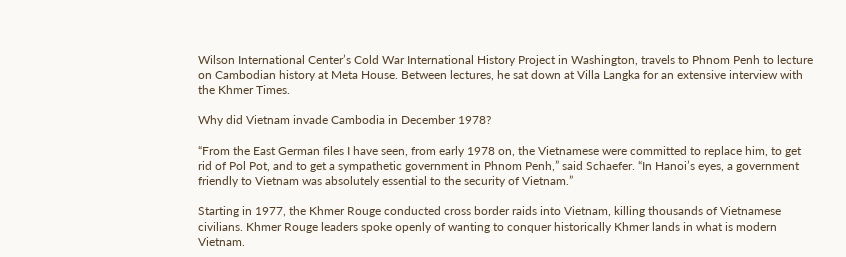Wilson International Center’s Cold War International History Project in Washington, travels to Phnom Penh to lecture on Cambodian history at Meta House. Between lectures, he sat down at Villa Langka for an extensive interview with the Khmer Times.

Why did Vietnam invade Cambodia in December 1978?

“From the East German files I have seen, from early 1978 on, the Vietnamese were committed to replace him, to get rid of Pol Pot, and to get a sympathetic government in Phnom Penh,” said Schaefer. “In Hanoi’s eyes, a government friendly to Vietnam was absolutely essential to the security of Vietnam.”

Starting in 1977, the Khmer Rouge conducted cross border raids into Vietnam, killing thousands of Vietnamese civilians. Khmer Rouge leaders spoke openly of wanting to conquer historically Khmer lands in what is modern Vietnam.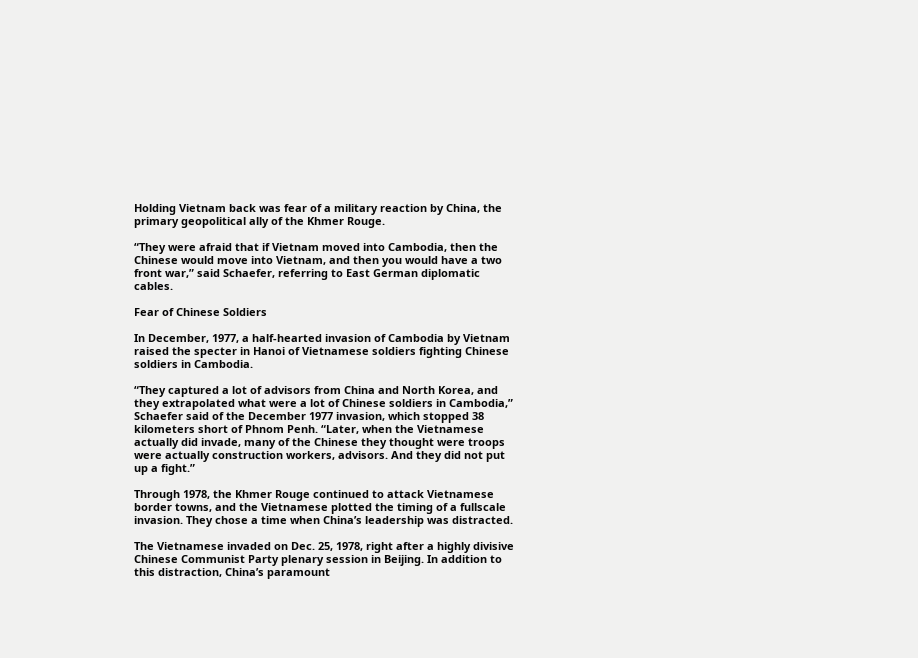Holding Vietnam back was fear of a military reaction by China, the primary geopolitical ally of the Khmer Rouge.

“They were afraid that if Vietnam moved into Cambodia, then the Chinese would move into Vietnam, and then you would have a two front war,” said Schaefer, referring to East German diplomatic cables.

Fear of Chinese Soldiers

In December, 1977, a half-hearted invasion of Cambodia by Vietnam raised the specter in Hanoi of Vietnamese soldiers fighting Chinese soldiers in Cambodia.

“They captured a lot of advisors from China and North Korea, and they extrapolated what were a lot of Chinese soldiers in Cambodia,” Schaefer said of the December 1977 invasion, which stopped 38 kilometers short of Phnom Penh. “Later, when the Vietnamese actually did invade, many of the Chinese they thought were troops were actually construction workers, advisors. And they did not put up a fight.”

Through 1978, the Khmer Rouge continued to attack Vietnamese border towns, and the Vietnamese plotted the timing of a fullscale invasion. They chose a time when China’s leadership was distracted.

The Vietnamese invaded on Dec. 25, 1978, right after a highly divisive Chinese Communist Party plenary session in Beijing. In addition to this distraction, China’s paramount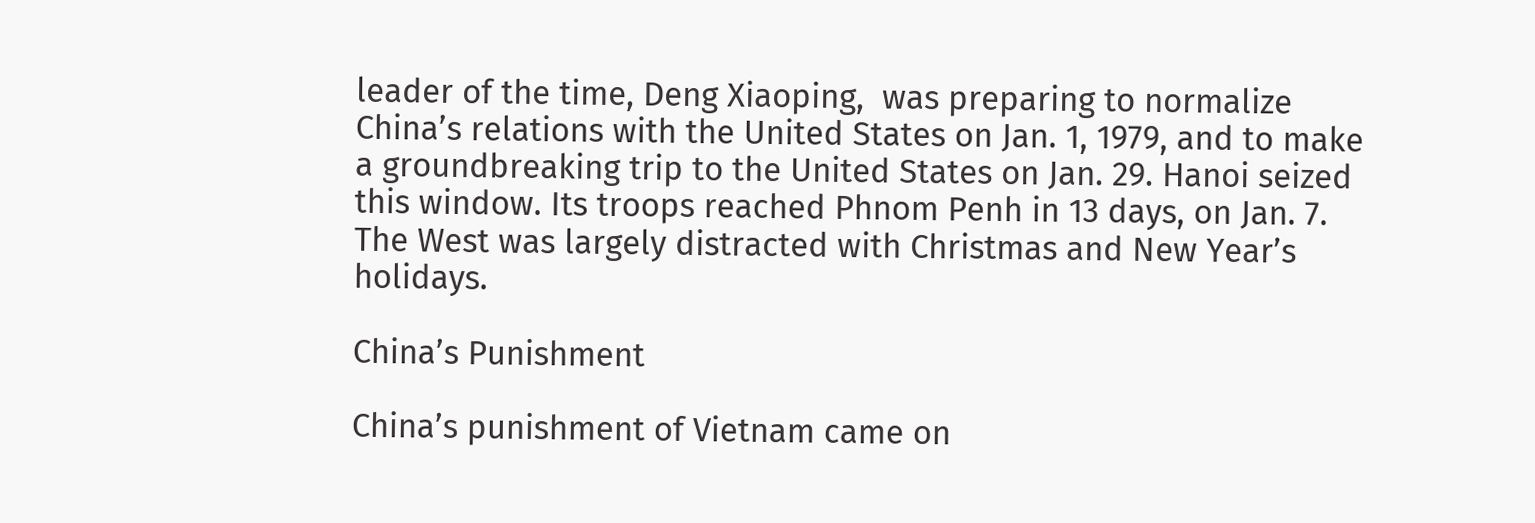leader of the time, Deng Xiaoping,  was preparing to normalize China’s relations with the United States on Jan. 1, 1979, and to make a groundbreaking trip to the United States on Jan. 29. Hanoi seized this window. Its troops reached Phnom Penh in 13 days, on Jan. 7. The West was largely distracted with Christmas and New Year’s holidays.

China’s Punishment

China’s punishment of Vietnam came on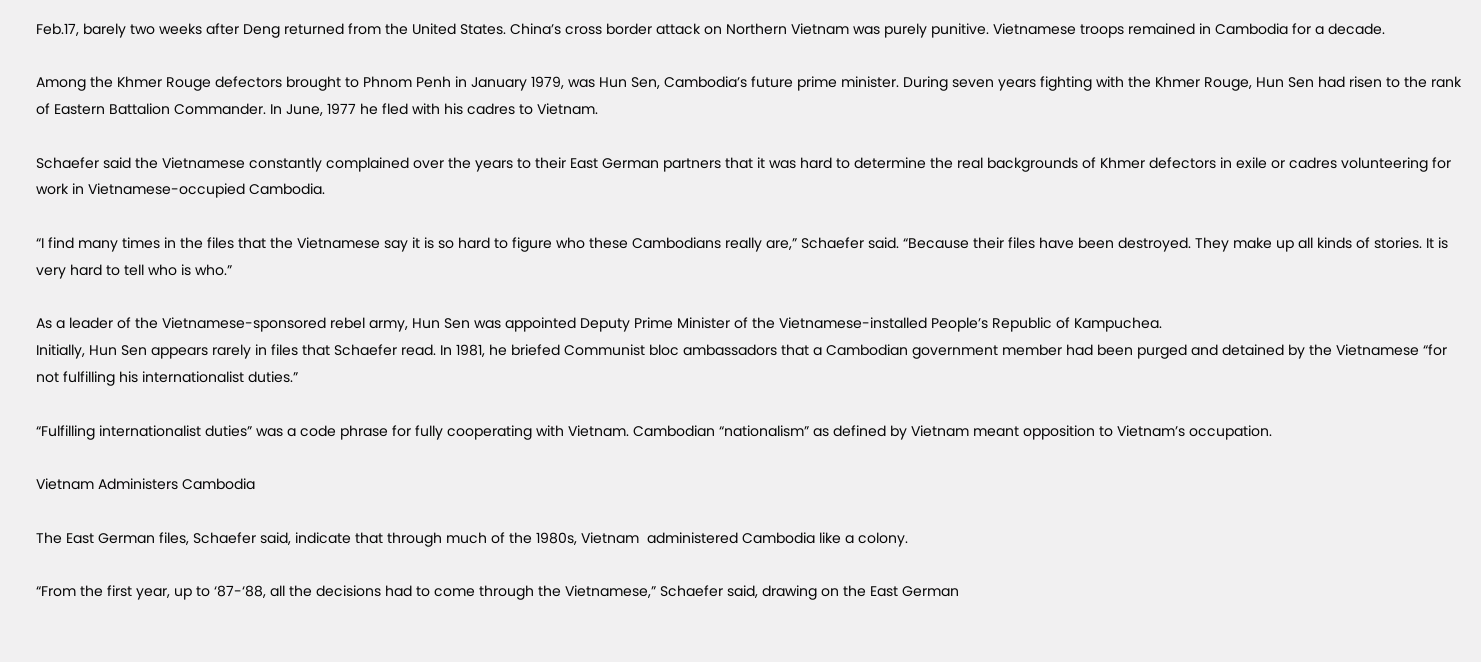Feb.17, barely two weeks after Deng returned from the United States. China’s cross border attack on Northern Vietnam was purely punitive. Vietnamese troops remained in Cambodia for a decade.

Among the Khmer Rouge defectors brought to Phnom Penh in January 1979, was Hun Sen, Cambodia’s future prime minister. During seven years fighting with the Khmer Rouge, Hun Sen had risen to the rank of Eastern Battalion Commander. In June, 1977 he fled with his cadres to Vietnam.

Schaefer said the Vietnamese constantly complained over the years to their East German partners that it was hard to determine the real backgrounds of Khmer defectors in exile or cadres volunteering for work in Vietnamese-occupied Cambodia.

“I find many times in the files that the Vietnamese say it is so hard to figure who these Cambodians really are,” Schaefer said. “Because their files have been destroyed. They make up all kinds of stories. It is very hard to tell who is who.”

As a leader of the Vietnamese-sponsored rebel army, Hun Sen was appointed Deputy Prime Minister of the Vietnamese-installed People’s Republic of Kampuchea.
Initially, Hun Sen appears rarely in files that Schaefer read. In 1981, he briefed Communist bloc ambassadors that a Cambodian government member had been purged and detained by the Vietnamese “for not fulfilling his internationalist duties.”

“Fulfilling internationalist duties” was a code phrase for fully cooperating with Vietnam. Cambodian “nationalism” as defined by Vietnam meant opposition to Vietnam’s occupation.

Vietnam Administers Cambodia

The East German files, Schaefer said, indicate that through much of the 1980s, Vietnam  administered Cambodia like a colony.

“From the first year, up to ‘87-‘88, all the decisions had to come through the Vietnamese,” Schaefer said, drawing on the East German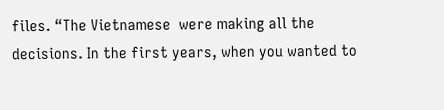files. “The Vietnamese  were making all the decisions. In the first years, when you wanted to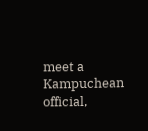meet a Kampuchean official,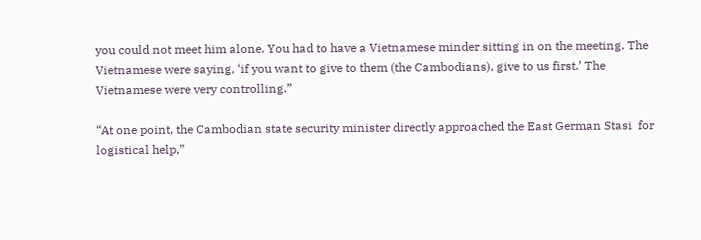you could not meet him alone. You had to have a Vietnamese minder sitting in on the meeting. The Vietnamese were saying, ‘if you want to give to them (the Cambodians), give to us first.’ The Vietnamese were very controlling.”

“At one point, the Cambodian state security minister directly approached the East German Stasi  for logistical help,”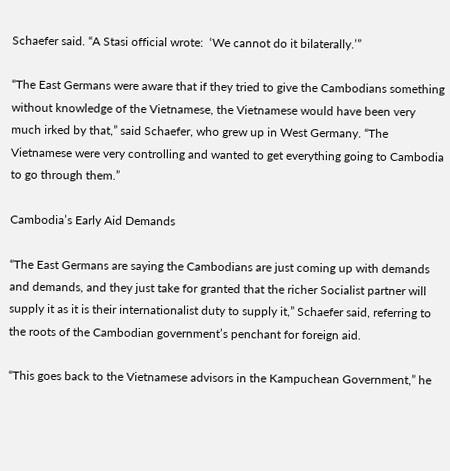Schaefer said. “A Stasi official wrote:  ‘We cannot do it bilaterally.’”

“The East Germans were aware that if they tried to give the Cambodians something without knowledge of the Vietnamese, the Vietnamese would have been very much irked by that,” said Schaefer, who grew up in West Germany. “The Vietnamese were very controlling and wanted to get everything going to Cambodia to go through them.”

Cambodia’s Early Aid Demands

“The East Germans are saying the Cambodians are just coming up with demands and demands, and they just take for granted that the richer Socialist partner will supply it as it is their internationalist duty to supply it,” Schaefer said, referring to the roots of the Cambodian government’s penchant for foreign aid.

“This goes back to the Vietnamese advisors in the Kampuchean Government,” he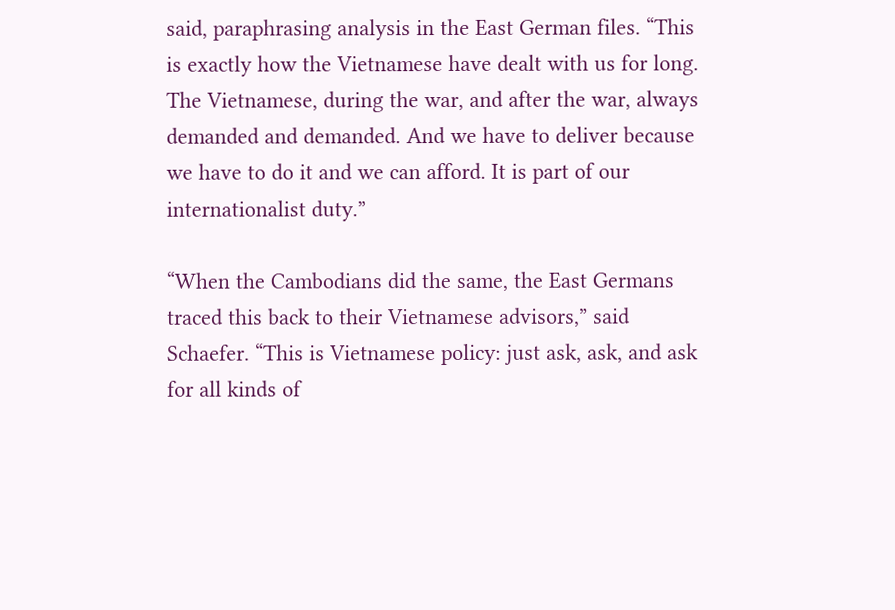said, paraphrasing analysis in the East German files. “This is exactly how the Vietnamese have dealt with us for long. The Vietnamese, during the war, and after the war, always demanded and demanded. And we have to deliver because we have to do it and we can afford. It is part of our internationalist duty.”

“When the Cambodians did the same, the East Germans traced this back to their Vietnamese advisors,” said Schaefer. “This is Vietnamese policy: just ask, ask, and ask for all kinds of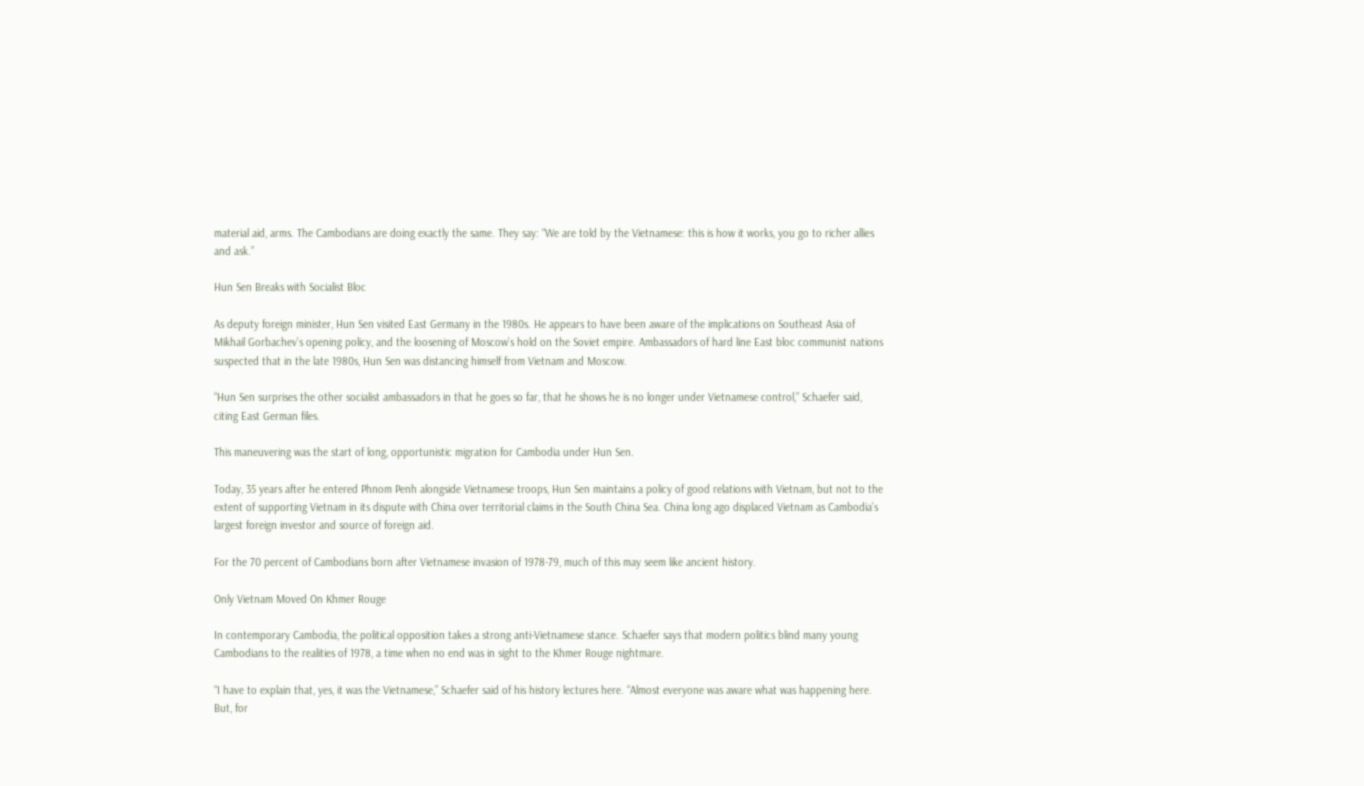material aid, arms. The Cambodians are doing exactly the same. They say: “We are told by the Vietnamese: this is how it works, you go to richer allies and ask.”

Hun Sen Breaks with Socialist Bloc

As deputy foreign minister, Hun Sen visited East Germany in the 1980s. He appears to have been aware of the implications on Southeast Asia of Mikhail Gorbachev’s opening policy, and the loosening of Moscow’s hold on the Soviet empire. Ambassadors of hard line East bloc communist nations suspected that in the late 1980s, Hun Sen was distancing himself from Vietnam and Moscow.

“Hun Sen surprises the other socialist ambassadors in that he goes so far, that he shows he is no longer under Vietnamese control,” Schaefer said, citing East German files.

This maneuvering was the start of long, opportunistic migration for Cambodia under Hun Sen.

Today, 35 years after he entered Phnom Penh alongside Vietnamese troops, Hun Sen maintains a policy of good relations with Vietnam, but not to the extent of supporting Vietnam in its dispute with China over territorial claims in the South China Sea. China long ago displaced Vietnam as Cambodia’s largest foreign investor and source of foreign aid.

For the 70 percent of Cambodians born after Vietnamese invasion of 1978-79, much of this may seem like ancient history.

Only Vietnam Moved On Khmer Rouge

In contemporary Cambodia, the political opposition takes a strong anti-Vietnamese stance. Schaefer says that modern politics blind many young Cambodians to the realities of 1978, a time when no end was in sight to the Khmer Rouge nightmare.

“I have to explain that, yes, it was the Vietnamese,” Schaefer said of his history lectures here. “Almost everyone was aware what was happening here. But, for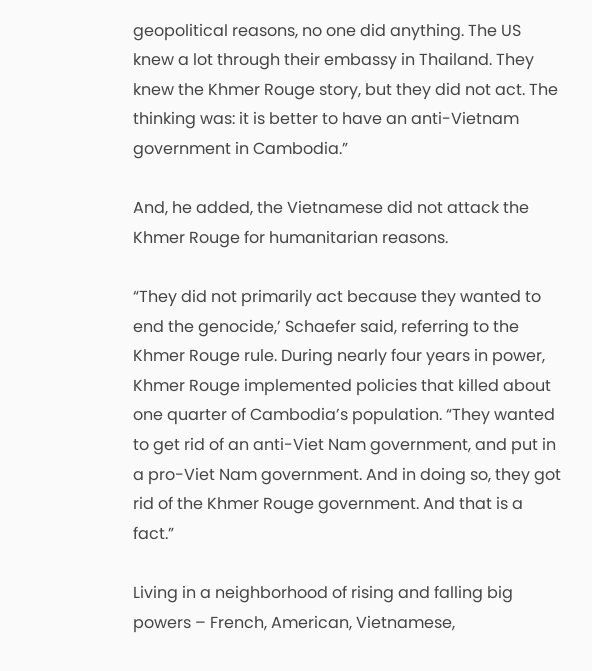geopolitical reasons, no one did anything. The US knew a lot through their embassy in Thailand. They knew the Khmer Rouge story, but they did not act. The thinking was: it is better to have an anti-Vietnam government in Cambodia.”

And, he added, the Vietnamese did not attack the Khmer Rouge for humanitarian reasons.

“They did not primarily act because they wanted to end the genocide,’ Schaefer said, referring to the Khmer Rouge rule. During nearly four years in power, Khmer Rouge implemented policies that killed about one quarter of Cambodia’s population. “They wanted to get rid of an anti-Viet Nam government, and put in a pro-Viet Nam government. And in doing so, they got rid of the Khmer Rouge government. And that is a fact.”

Living in a neighborhood of rising and falling big powers – French, American, Vietnamese,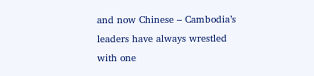and now Chinese – Cambodia’s leaders have always wrestled with one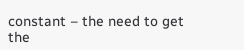constant – the need to get the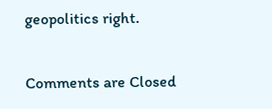geopolitics right.

Comments are Closed